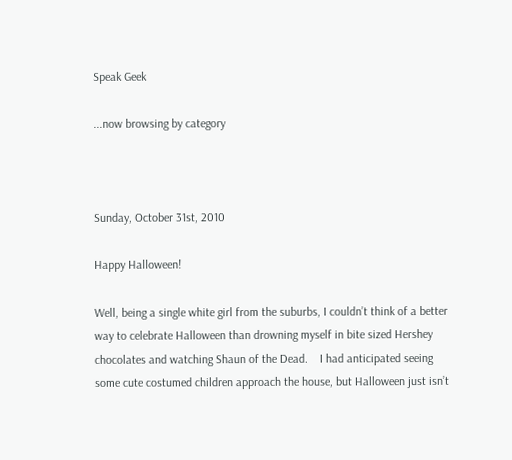Speak Geek

...now browsing by category



Sunday, October 31st, 2010

Happy Halloween!

Well, being a single white girl from the suburbs, I couldn’t think of a better way to celebrate Halloween than drowning myself in bite sized Hershey chocolates and watching Shaun of the Dead.    I had anticipated seeing some cute costumed children approach the house, but Halloween just isn’t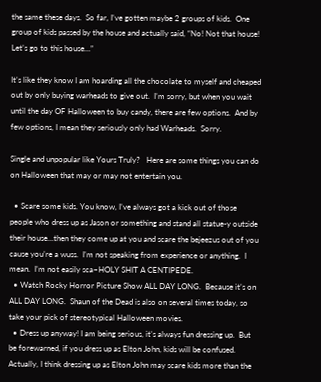the same these days.  So far, I’ve gotten maybe 2 groups of kids.  One group of kids passed by the house and actually said, “No! Not that house! Let’s go to this house…”

It’s like they know I am hoarding all the chocolate to myself and cheaped out by only buying warheads to give out.  I’m sorry, but when you wait until the day OF Halloween to buy candy, there are few options.  And by few options, I mean they seriously only had Warheads.  Sorry.

Single and unpopular like Yours Truly?   Here are some things you can do on Halloween that may or may not entertain you.

  • Scare some kids. You know, I’ve always got a kick out of those people who dress up as Jason or something and stand all statue-y outside their house…then they come up at you and scare the bejeezus out of you cause you’re a wuss.  I’m not speaking from experience or anything.  I mean.  I’m not easily sca–HOLY SHIT A CENTIPEDE.
  • Watch Rocky Horror Picture Show ALL DAY LONG.  Because it’s on ALL DAY LONG.  Shaun of the Dead is also on several times today, so take your pick of stereotypical Halloween movies.
  • Dress up anyway! I am being serious, it’s always fun dressing up.  But be forewarned, if you dress up as Elton John, kids will be confused.  Actually, I think dressing up as Elton John may scare kids more than the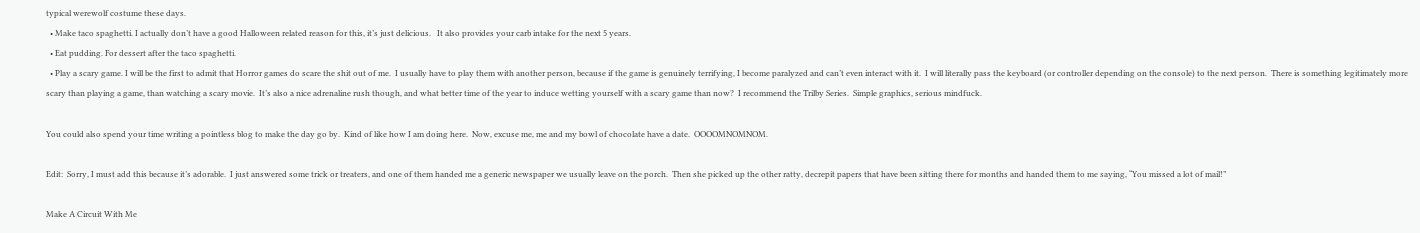typical werewolf costume these days.
  • Make taco spaghetti. I actually don’t have a good Halloween related reason for this, it’s just delicious.   It also provides your carb intake for the next 5 years.
  • Eat pudding. For dessert after the taco spaghetti.
  • Play a scary game. I will be the first to admit that Horror games do scare the shit out of me.  I usually have to play them with another person, because if the game is genuinely terrifying, I become paralyzed and can’t even interact with it.  I will literally pass the keyboard (or controller depending on the console) to the next person.  There is something legitimately more scary than playing a game, than watching a scary movie.  It’s also a nice adrenaline rush though, and what better time of the year to induce wetting yourself with a scary game than now?  I recommend the Trilby Series.  Simple graphics, serious mindfuck.

You could also spend your time writing a pointless blog to make the day go by.  Kind of like how I am doing here.  Now, excuse me, me and my bowl of chocolate have a date.  OOOOMNOMNOM.

Edit:  Sorry, I must add this because it’s adorable.  I just answered some trick or treaters, and one of them handed me a generic newspaper we usually leave on the porch.  Then she picked up the other ratty, decrepit papers that have been sitting there for months and handed them to me saying, “You missed a lot of mail!”

Make A Circuit With Me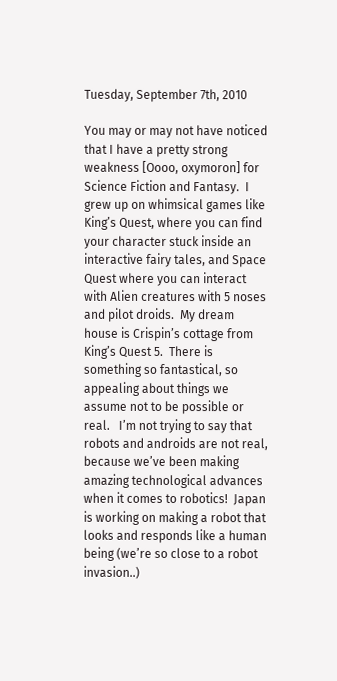Tuesday, September 7th, 2010

You may or may not have noticed that I have a pretty strong weakness [Oooo, oxymoron] for Science Fiction and Fantasy.  I grew up on whimsical games like King’s Quest, where you can find your character stuck inside an interactive fairy tales, and Space Quest where you can interact with Alien creatures with 5 noses and pilot droids.  My dream house is Crispin’s cottage from King’s Quest 5.  There is something so fantastical, so appealing about things we assume not to be possible or real.   I’m not trying to say that robots and androids are not real, because we’ve been making amazing technological advances when it comes to robotics!  Japan is working on making a robot that looks and responds like a human being (we’re so close to a robot invasion..)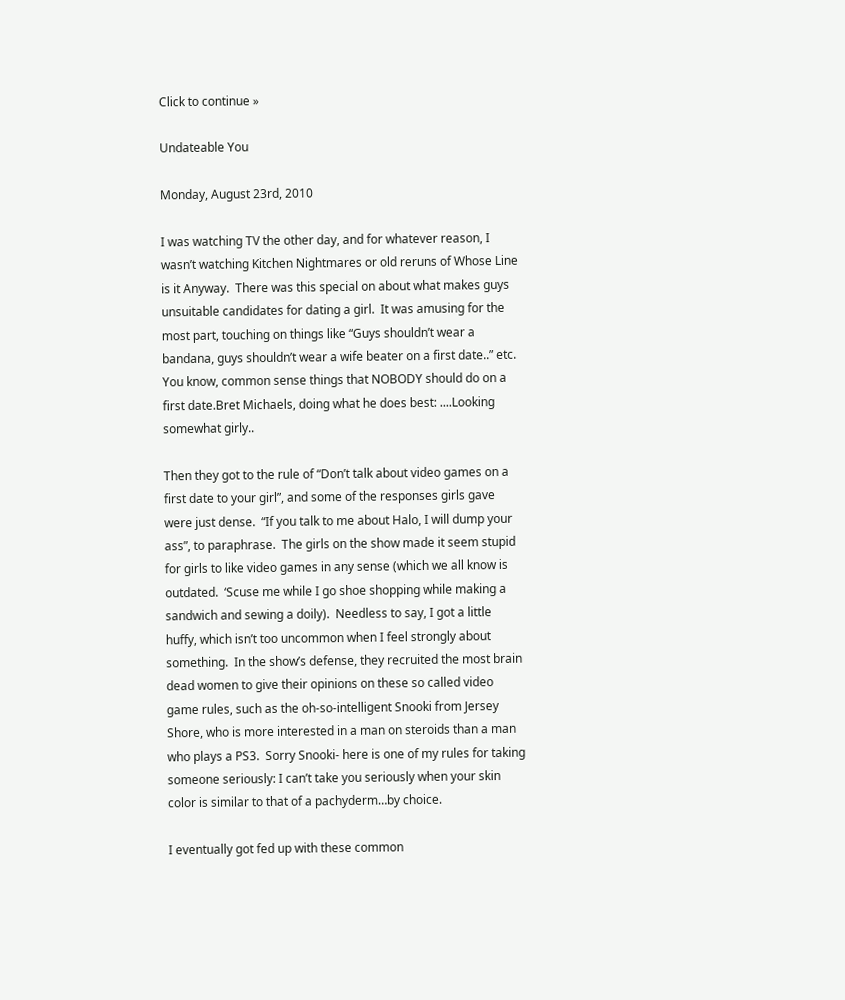Click to continue »

Undateable You

Monday, August 23rd, 2010

I was watching TV the other day, and for whatever reason, I wasn’t watching Kitchen Nightmares or old reruns of Whose Line is it Anyway.  There was this special on about what makes guys unsuitable candidates for dating a girl.  It was amusing for the most part, touching on things like “Guys shouldn’t wear a bandana, guys shouldn’t wear a wife beater on a first date..” etc.  You know, common sense things that NOBODY should do on a first date.Bret Michaels, doing what he does best: ....Looking somewhat girly..

Then they got to the rule of “Don’t talk about video games on a first date to your girl”, and some of the responses girls gave were just dense.  “If you talk to me about Halo, I will dump your ass”, to paraphrase.  The girls on the show made it seem stupid for girls to like video games in any sense (which we all know is outdated.  ‘Scuse me while I go shoe shopping while making a sandwich and sewing a doily).  Needless to say, I got a little huffy, which isn’t too uncommon when I feel strongly about something.  In the show’s defense, they recruited the most brain dead women to give their opinions on these so called video game rules, such as the oh-so-intelligent Snooki from Jersey Shore, who is more interested in a man on steroids than a man who plays a PS3.  Sorry Snooki- here is one of my rules for taking someone seriously: I can’t take you seriously when your skin color is similar to that of a pachyderm…by choice.

I eventually got fed up with these common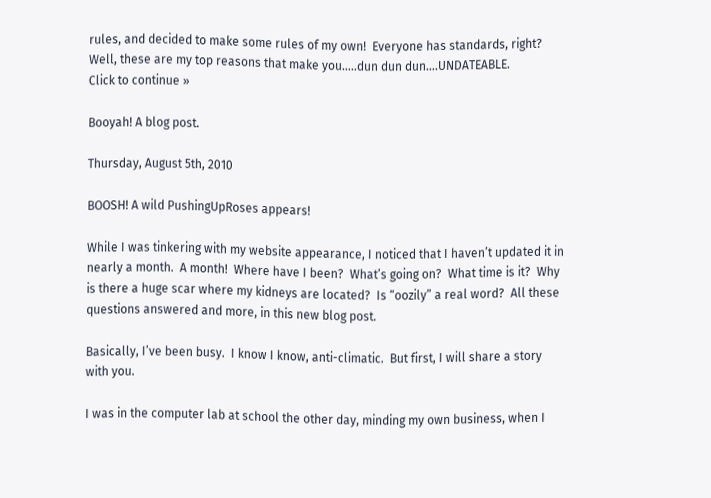rules, and decided to make some rules of my own!  Everyone has standards, right?  Well, these are my top reasons that make you…..dun dun dun….UNDATEABLE.
Click to continue »

Booyah! A blog post.

Thursday, August 5th, 2010

BOOSH! A wild PushingUpRoses appears!

While I was tinkering with my website appearance, I noticed that I haven’t updated it in nearly a month.  A month!  Where have I been?  What’s going on?  What time is it?  Why is there a huge scar where my kidneys are located?  Is “oozily” a real word?  All these questions answered and more, in this new blog post.

Basically, I’ve been busy.  I know I know, anti-climatic.  But first, I will share a story with you.

I was in the computer lab at school the other day, minding my own business, when I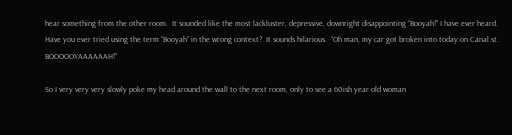hear something from the other room.  It sounded like the most lackluster, depressive, downright disappointing “Booyah!” I have ever heard.  Have you ever tried using the term “Booyah” in the wrong context?  It sounds hilarious.  “Oh man, my car got broken into today on Canal st.  BOOOOOYAAAAAAH!”

So I very very very slowly poke my head around the wall to the next room, only to see a 60ish year old woman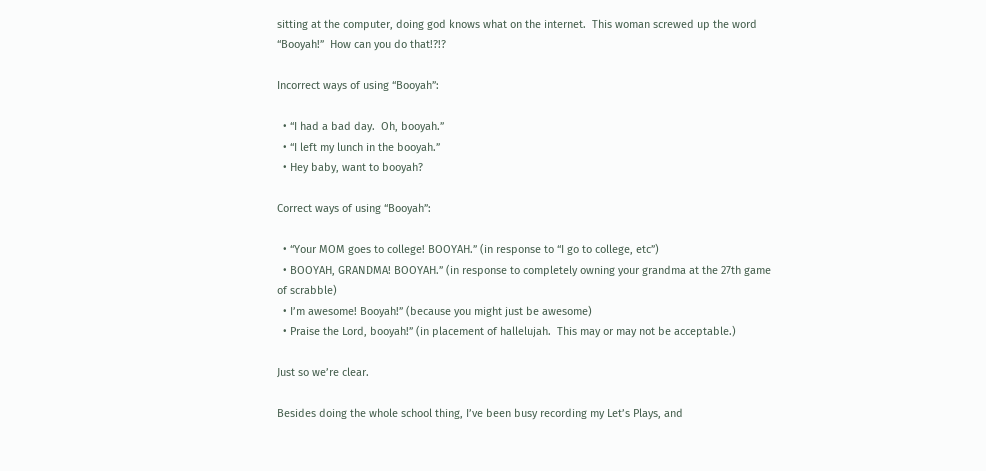sitting at the computer, doing god knows what on the internet.  This woman screwed up the word “Booyah!”  How can you do that!?!?

Incorrect ways of using “Booyah”:

  • “I had a bad day.  Oh, booyah.”
  • “I left my lunch in the booyah.”
  • Hey baby, want to booyah?

Correct ways of using “Booyah”:

  • “Your MOM goes to college! BOOYAH.” (in response to “I go to college, etc”)
  • BOOYAH, GRANDMA! BOOYAH.” (in response to completely owning your grandma at the 27th game of scrabble)
  • I’m awesome! Booyah!” (because you might just be awesome)
  • Praise the Lord, booyah!” (in placement of hallelujah.  This may or may not be acceptable.)

Just so we’re clear.

Besides doing the whole school thing, I’ve been busy recording my Let’s Plays, and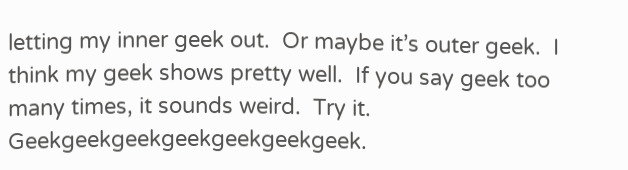letting my inner geek out.  Or maybe it’s outer geek.  I think my geek shows pretty well.  If you say geek too many times, it sounds weird.  Try it.  Geekgeekgeekgeekgeekgeekgeek.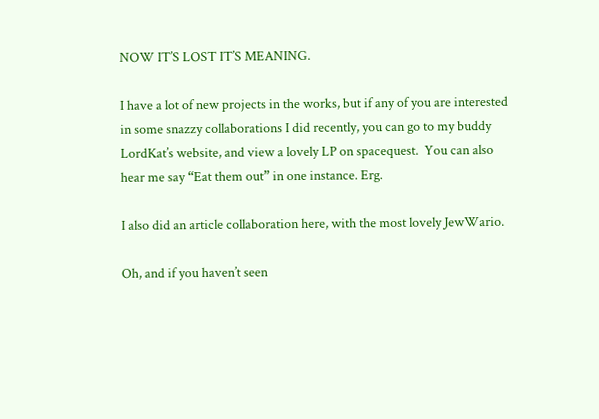NOW IT’S LOST IT’S MEANING.

I have a lot of new projects in the works, but if any of you are interested in some snazzy collaborations I did recently, you can go to my buddy LordKat’s website, and view a lovely LP on spacequest.  You can also hear me say “Eat them out” in one instance. Erg.

I also did an article collaboration here, with the most lovely JewWario.

Oh, and if you haven’t seen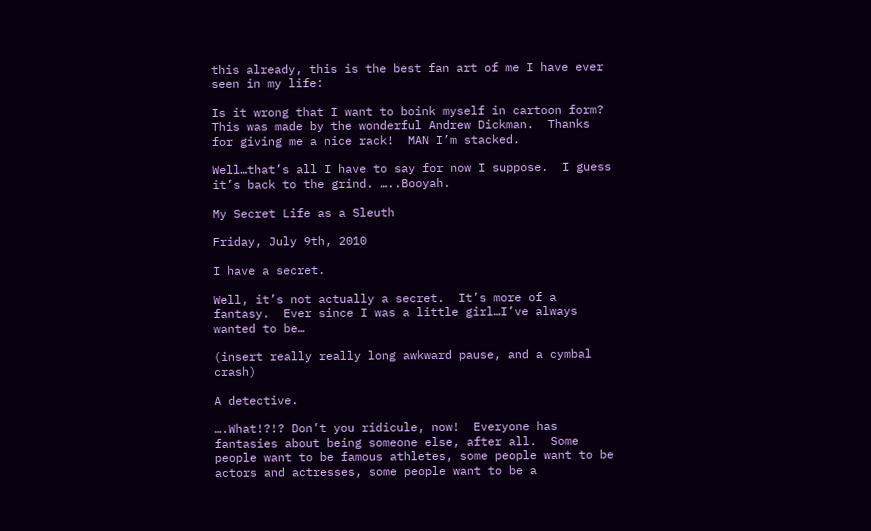this already, this is the best fan art of me I have ever seen in my life:

Is it wrong that I want to boink myself in cartoon form?  This was made by the wonderful Andrew Dickman.  Thanks for giving me a nice rack!  MAN I’m stacked.

Well…that’s all I have to say for now I suppose.  I guess it’s back to the grind. …..Booyah.

My Secret Life as a Sleuth

Friday, July 9th, 2010

I have a secret.

Well, it’s not actually a secret.  It’s more of a fantasy.  Ever since I was a little girl…I’ve always wanted to be…

(insert really really long awkward pause, and a cymbal crash)

A detective.

….What!?!? Don’t you ridicule, now!  Everyone has fantasies about being someone else, after all.  Some people want to be famous athletes, some people want to be actors and actresses, some people want to be a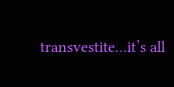transvestite…it’s all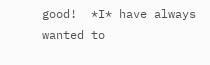good!  *I* have always wanted to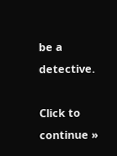be a detective.

Click to continue »